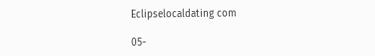Eclipselocaldating com

05-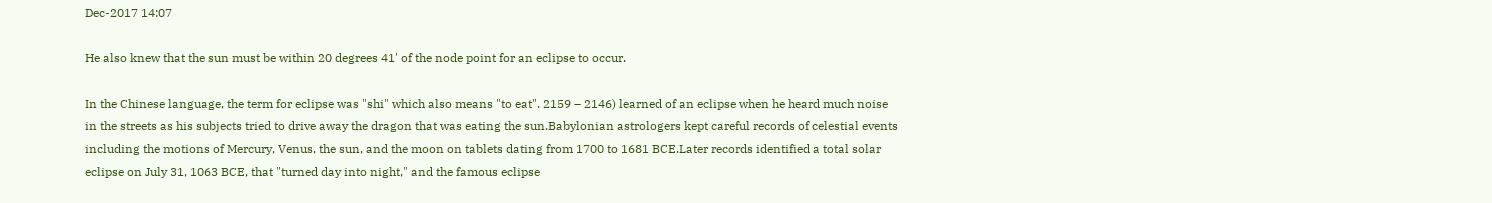Dec-2017 14:07

He also knew that the sun must be within 20 degrees 41' of the node point for an eclipse to occur.

In the Chinese language, the term for eclipse was "shi" which also means "to eat". 2159 – 2146) learned of an eclipse when he heard much noise in the streets as his subjects tried to drive away the dragon that was eating the sun.Babylonian astrologers kept careful records of celestial events including the motions of Mercury, Venus, the sun, and the moon on tablets dating from 1700 to 1681 BCE.Later records identified a total solar eclipse on July 31, 1063 BCE, that "turned day into night," and the famous eclipse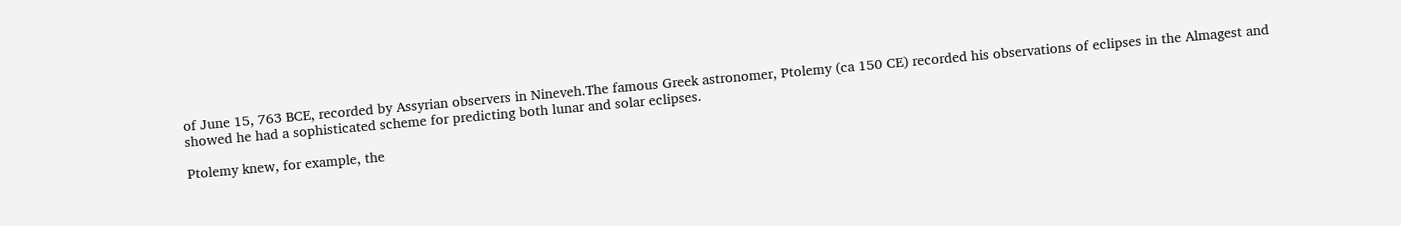of June 15, 763 BCE, recorded by Assyrian observers in Nineveh.The famous Greek astronomer, Ptolemy (ca 150 CE) recorded his observations of eclipses in the Almagest and showed he had a sophisticated scheme for predicting both lunar and solar eclipses.

Ptolemy knew, for example, the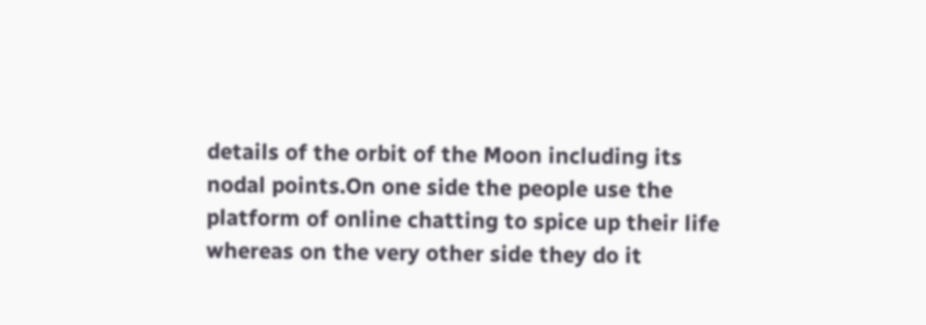details of the orbit of the Moon including its nodal points.On one side the people use the platform of online chatting to spice up their life whereas on the very other side they do it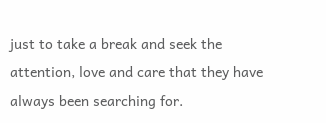just to take a break and seek the attention, love and care that they have always been searching for.